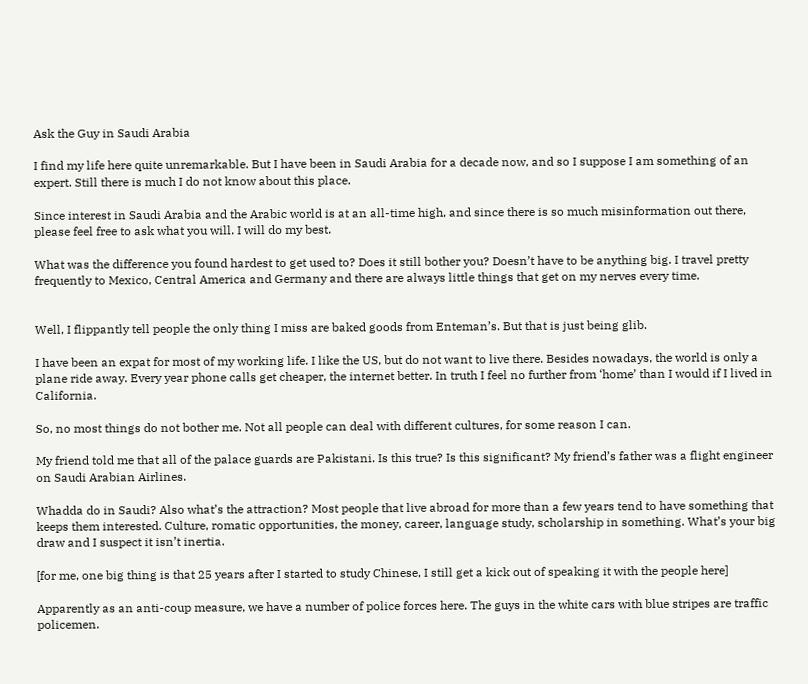Ask the Guy in Saudi Arabia

I find my life here quite unremarkable. But I have been in Saudi Arabia for a decade now, and so I suppose I am something of an expert. Still there is much I do not know about this place.

Since interest in Saudi Arabia and the Arabic world is at an all-time high, and since there is so much misinformation out there, please feel free to ask what you will. I will do my best.

What was the difference you found hardest to get used to? Does it still bother you? Doesn’t have to be anything big. I travel pretty frequently to Mexico, Central America and Germany and there are always little things that get on my nerves every time.


Well, I flippantly tell people the only thing I miss are baked goods from Enteman’s. But that is just being glib.

I have been an expat for most of my working life. I like the US, but do not want to live there. Besides nowadays, the world is only a plane ride away. Every year phone calls get cheaper, the internet better. In truth I feel no further from ‘home’ than I would if I lived in California.

So, no most things do not bother me. Not all people can deal with different cultures, for some reason I can.

My friend told me that all of the palace guards are Pakistani. Is this true? Is this significant? My friend’s father was a flight engineer on Saudi Arabian Airlines.

Whadda do in Saudi? Also what’s the attraction? Most people that live abroad for more than a few years tend to have something that keeps them interested. Culture, romatic opportunities, the money, career, language study, scholarship in something. What’s your big draw and I suspect it isn’t inertia.

[for me, one big thing is that 25 years after I started to study Chinese, I still get a kick out of speaking it with the people here]

Apparently as an anti-coup measure, we have a number of police forces here. The guys in the white cars with blue stripes are traffic policemen.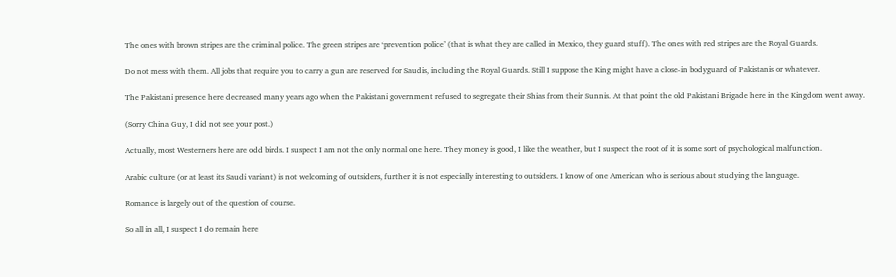The ones with brown stripes are the criminal police. The green stripes are ‘prevention police’ (that is what they are called in Mexico, they guard stuff). The ones with red stripes are the Royal Guards.

Do not mess with them. All jobs that require you to carry a gun are reserved for Saudis, including the Royal Guards. Still I suppose the King might have a close-in bodyguard of Pakistanis or whatever.

The Pakistani presence here decreased many years ago when the Pakistani government refused to segregate their Shias from their Sunnis. At that point the old Pakistani Brigade here in the Kingdom went away.

(Sorry China Guy, I did not see your post.)

Actually, most Westerners here are odd birds. I suspect I am not the only normal one here. They money is good, I like the weather, but I suspect the root of it is some sort of psychological malfunction.

Arabic culture (or at least its Saudi variant) is not welcoming of outsiders, further it is not especially interesting to outsiders. I know of one American who is serious about studying the language.

Romance is largely out of the question of course.

So all in all, I suspect I do remain here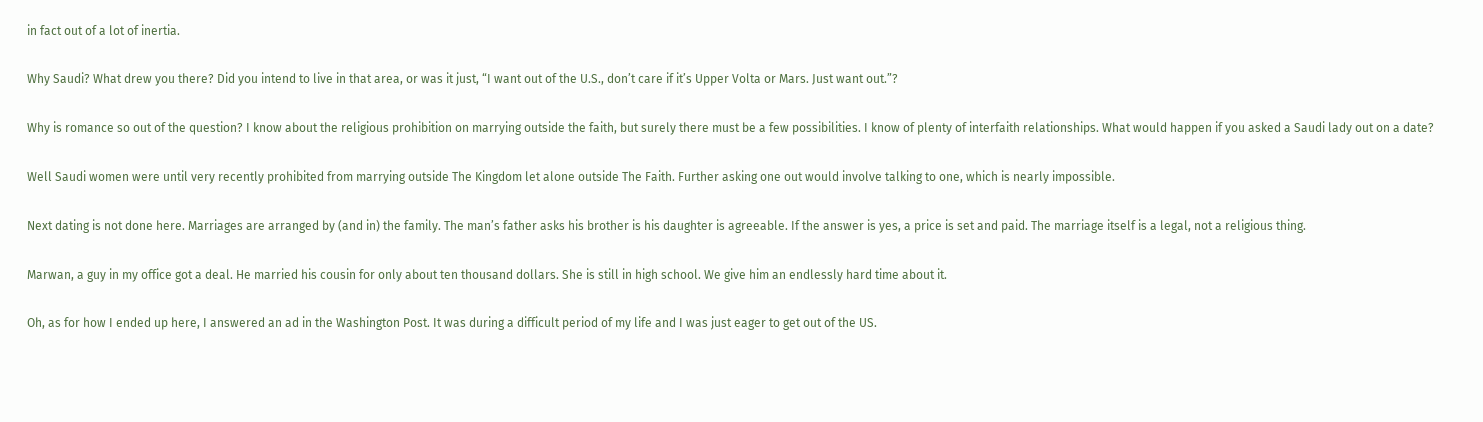in fact out of a lot of inertia.

Why Saudi? What drew you there? Did you intend to live in that area, or was it just, “I want out of the U.S., don’t care if it’s Upper Volta or Mars. Just want out.”?

Why is romance so out of the question? I know about the religious prohibition on marrying outside the faith, but surely there must be a few possibilities. I know of plenty of interfaith relationships. What would happen if you asked a Saudi lady out on a date?

Well Saudi women were until very recently prohibited from marrying outside The Kingdom let alone outside The Faith. Further asking one out would involve talking to one, which is nearly impossible.

Next dating is not done here. Marriages are arranged by (and in) the family. The man’s father asks his brother is his daughter is agreeable. If the answer is yes, a price is set and paid. The marriage itself is a legal, not a religious thing.

Marwan, a guy in my office got a deal. He married his cousin for only about ten thousand dollars. She is still in high school. We give him an endlessly hard time about it.

Oh, as for how I ended up here, I answered an ad in the Washington Post. It was during a difficult period of my life and I was just eager to get out of the US.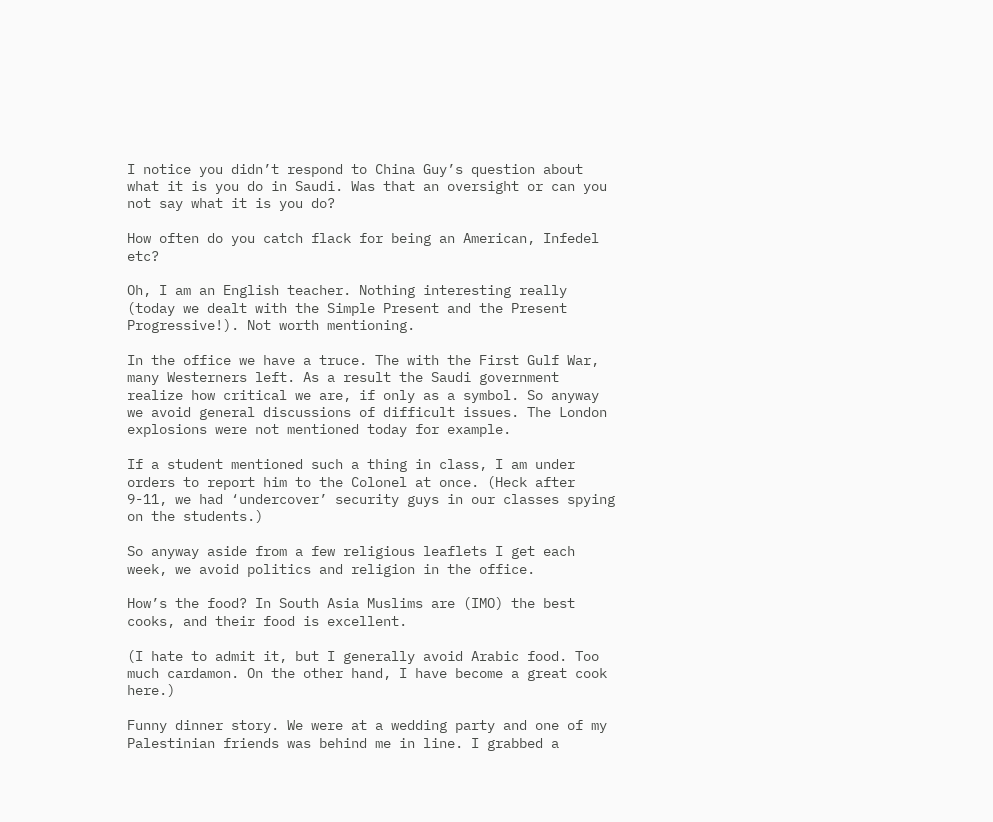I notice you didn’t respond to China Guy’s question about what it is you do in Saudi. Was that an oversight or can you not say what it is you do?

How often do you catch flack for being an American, Infedel etc?

Oh, I am an English teacher. Nothing interesting really (today we dealt with the Simple Present and the Present Progressive!). Not worth mentioning.

In the office we have a truce. The with the First Gulf War, many Westerners left. As a result the Saudi government realize how critical we are, if only as a symbol. So anyway we avoid general discussions of difficult issues. The London explosions were not mentioned today for example.

If a student mentioned such a thing in class, I am under orders to report him to the Colonel at once. (Heck after 9-11, we had ‘undercover’ security guys in our classes spying on the students.)

So anyway aside from a few religious leaflets I get each week, we avoid politics and religion in the office.

How’s the food? In South Asia Muslims are (IMO) the best cooks, and their food is excellent.

(I hate to admit it, but I generally avoid Arabic food. Too much cardamon. On the other hand, I have become a great cook here.)

Funny dinner story. We were at a wedding party and one of my Palestinian friends was behind me in line. I grabbed a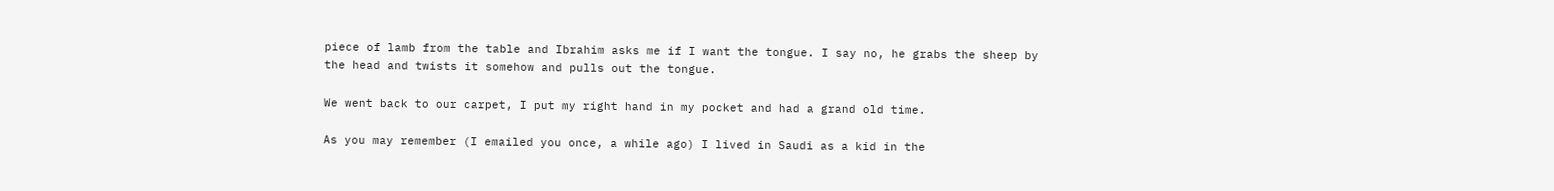piece of lamb from the table and Ibrahim asks me if I want the tongue. I say no, he grabs the sheep by the head and twists it somehow and pulls out the tongue.

We went back to our carpet, I put my right hand in my pocket and had a grand old time.

As you may remember (I emailed you once, a while ago) I lived in Saudi as a kid in the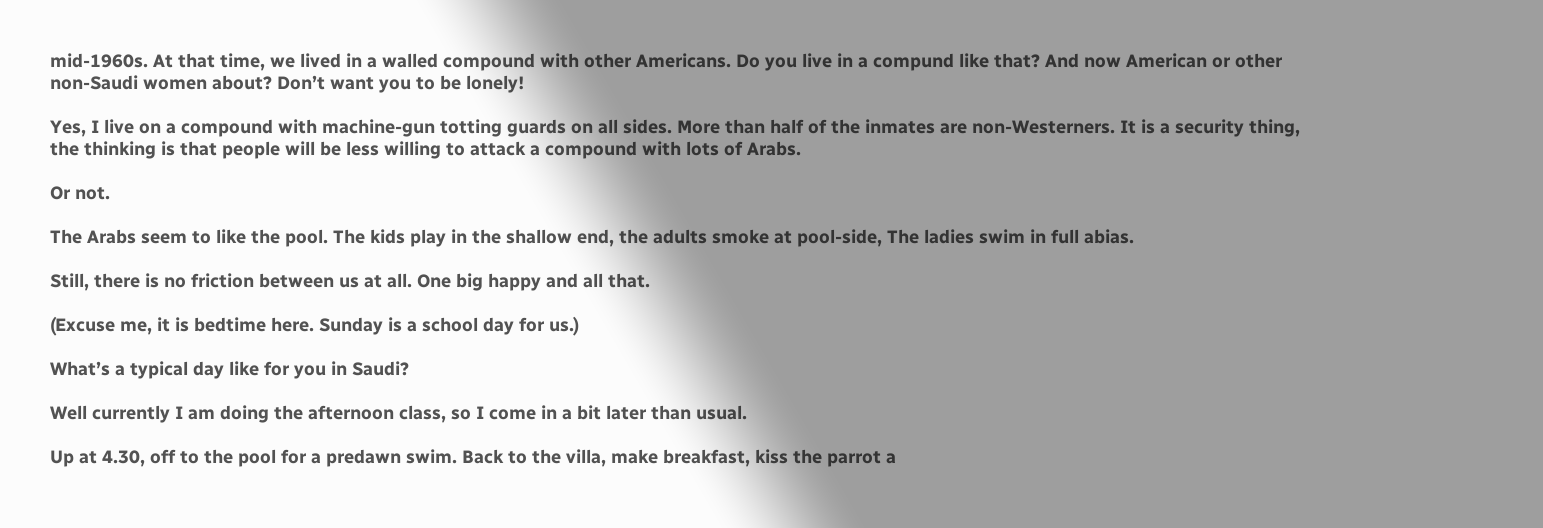mid-1960s. At that time, we lived in a walled compound with other Americans. Do you live in a compund like that? And now American or other non-Saudi women about? Don’t want you to be lonely!

Yes, I live on a compound with machine-gun totting guards on all sides. More than half of the inmates are non-Westerners. It is a security thing, the thinking is that people will be less willing to attack a compound with lots of Arabs.

Or not.

The Arabs seem to like the pool. The kids play in the shallow end, the adults smoke at pool-side, The ladies swim in full abias.

Still, there is no friction between us at all. One big happy and all that.

(Excuse me, it is bedtime here. Sunday is a school day for us.)

What’s a typical day like for you in Saudi?

Well currently I am doing the afternoon class, so I come in a bit later than usual.

Up at 4.30, off to the pool for a predawn swim. Back to the villa, make breakfast, kiss the parrot a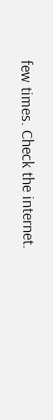few times. Check the internet.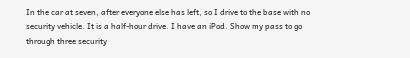In the car at seven, after everyone else has left, so I drive to the base with no security vehicle. It is a half-hour drive. I have an iPod. Show my pass to go through three security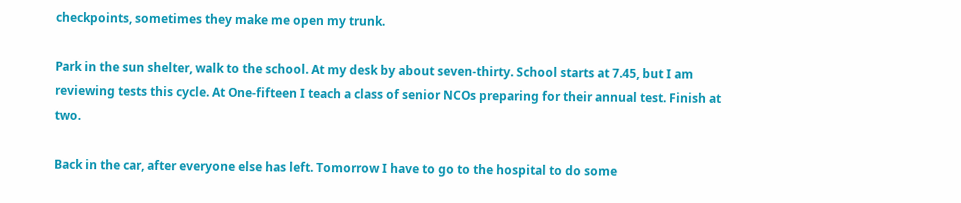checkpoints, sometimes they make me open my trunk.

Park in the sun shelter, walk to the school. At my desk by about seven-thirty. School starts at 7.45, but I am reviewing tests this cycle. At One-fifteen I teach a class of senior NCOs preparing for their annual test. Finish at two.

Back in the car, after everyone else has left. Tomorrow I have to go to the hospital to do some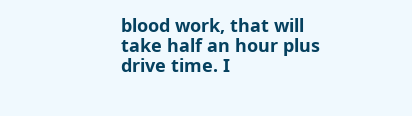blood work, that will take half an hour plus drive time. I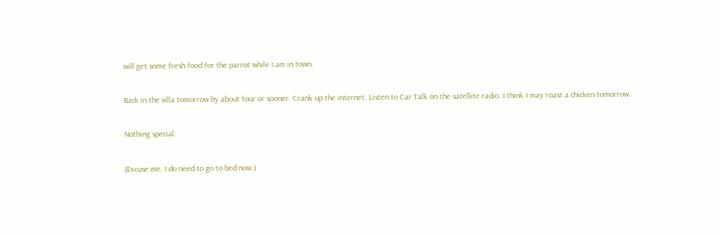will get some fresh food for the parrot while I am in town.

Back in the villa tomorrow by about four or sooner. Crank up the internet. Listen to Car Talk on the satellite radio. I think I may roast a chicken tomorrow.

Nothing special.

(Excuse me, I do need to go to bed now.)